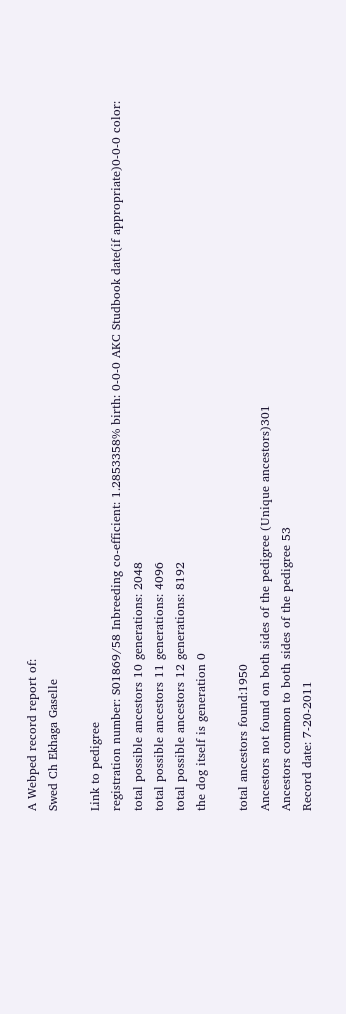A Webped record report of:
Swed Ch Ekhaga Gaselle

Link to pedigree
registration number: S01869/58 Inbreeding co-efficient: 1.2853358% birth: 0-0-0 AKC Studbook date(if appropriate)0-0-0 color:
total possible ancestors 10 generations: 2048
total possible ancestors 11 generations: 4096
total possible ancestors 12 generations: 8192
the dog itself is generation 0

total ancestors found:1950
Ancestors not found on both sides of the pedigree (Unique ancestors)301
Ancestors common to both sides of the pedigree 53
Record date: 7-20-2011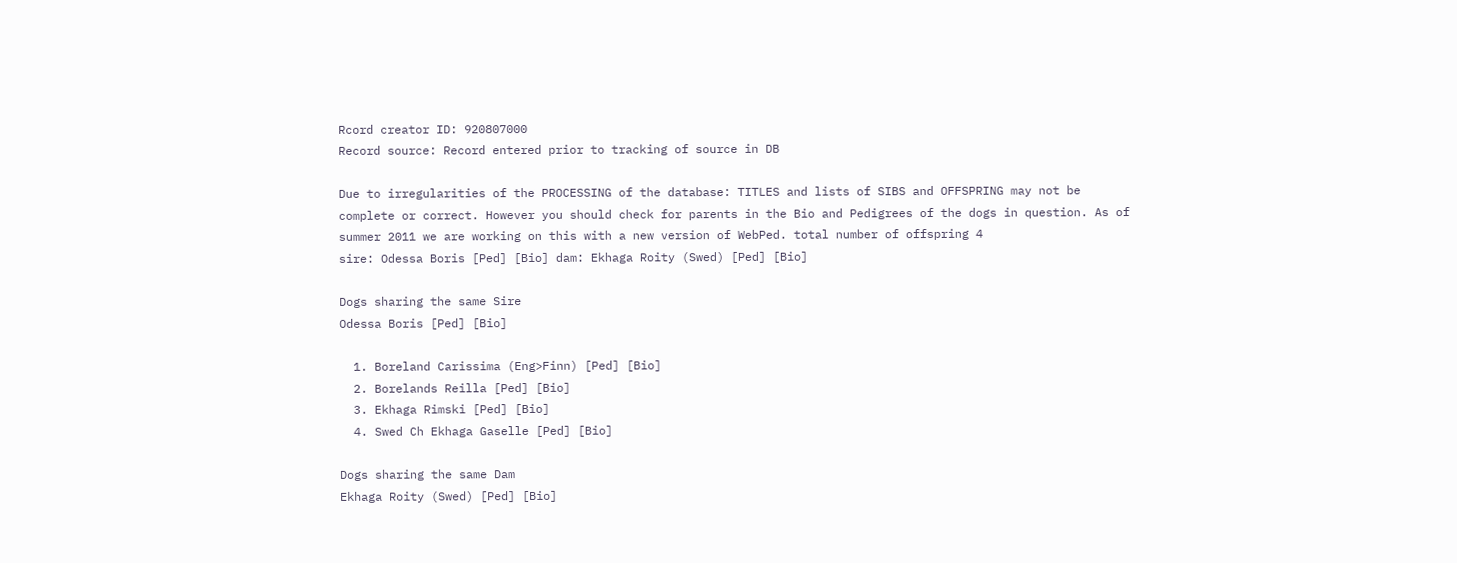Rcord creator ID: 920807000
Record source: Record entered prior to tracking of source in DB

Due to irregularities of the PROCESSING of the database: TITLES and lists of SIBS and OFFSPRING may not be complete or correct. However you should check for parents in the Bio and Pedigrees of the dogs in question. As of summer 2011 we are working on this with a new version of WebPed. total number of offspring 4
sire: Odessa Boris [Ped] [Bio] dam: Ekhaga Roity (Swed) [Ped] [Bio]

Dogs sharing the same Sire
Odessa Boris [Ped] [Bio]

  1. Boreland Carissima (Eng>Finn) [Ped] [Bio]
  2. Borelands Reilla [Ped] [Bio]
  3. Ekhaga Rimski [Ped] [Bio]
  4. Swed Ch Ekhaga Gaselle [Ped] [Bio]

Dogs sharing the same Dam
Ekhaga Roity (Swed) [Ped] [Bio]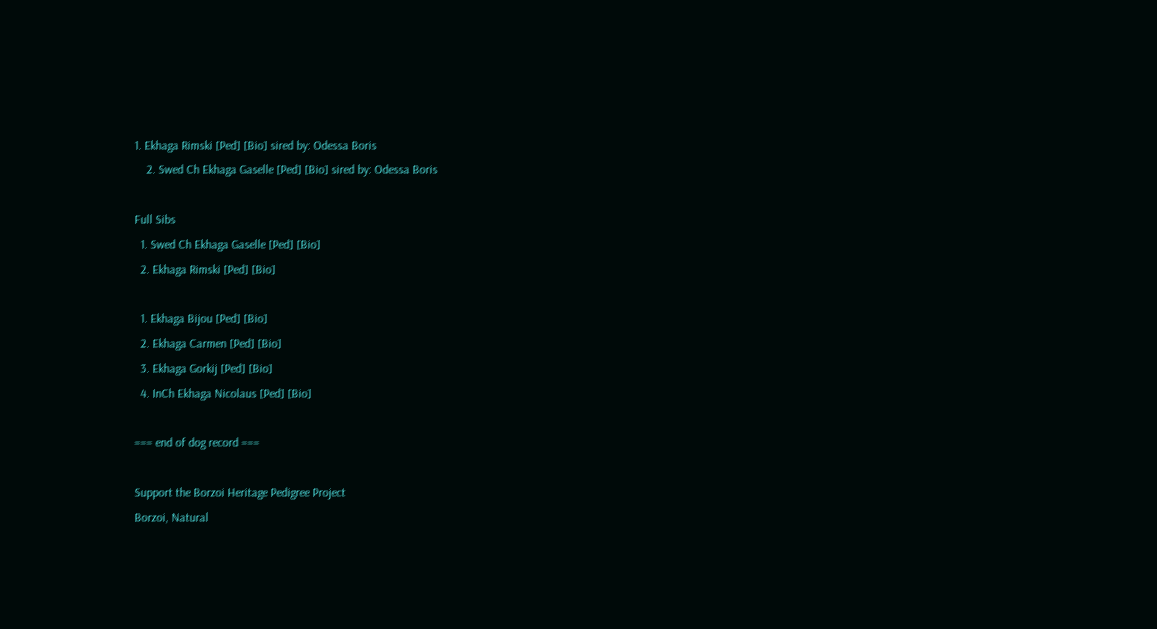1. Ekhaga Rimski [Ped] [Bio] sired by: Odessa Boris
    2. Swed Ch Ekhaga Gaselle [Ped] [Bio] sired by: Odessa Boris

Full Sibs
  1. Swed Ch Ekhaga Gaselle [Ped] [Bio]
  2. Ekhaga Rimski [Ped] [Bio]

  1. Ekhaga Bijou [Ped] [Bio]
  2. Ekhaga Carmen [Ped] [Bio]
  3. Ekhaga Gorkij [Ped] [Bio]
  4. InCh Ekhaga Nicolaus [Ped] [Bio]

=== end of dog record ===

Support the Borzoi Heritage Pedigree Project
Borzoi, Natural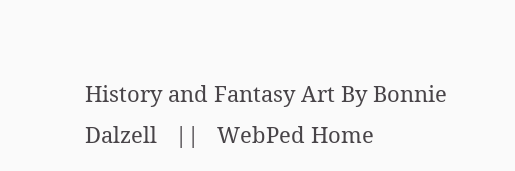History and Fantasy Art By Bonnie Dalzell   ||   WebPed Home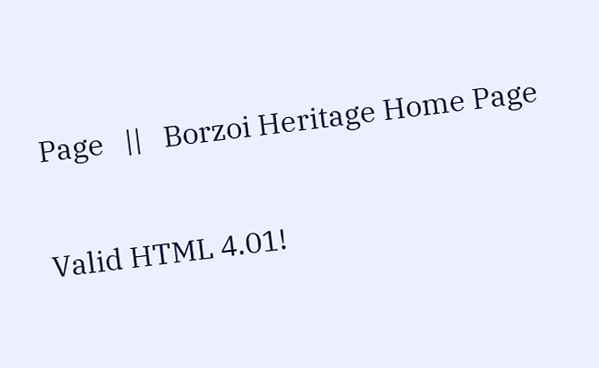Page   ||   Borzoi Heritage Home Page

Valid HTML 4.01!